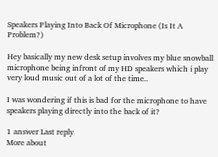Speakers Playing Into Back Of Microphone (Is It A Problem?)

Hey basically my new desk setup involves my blue snowball microphone being infront of my HD speakers which i play very loud music out of a lot of the time..

I was wondering if this is bad for the microphone to have speakers playing directly into the back of it?

1 answer Last reply
More about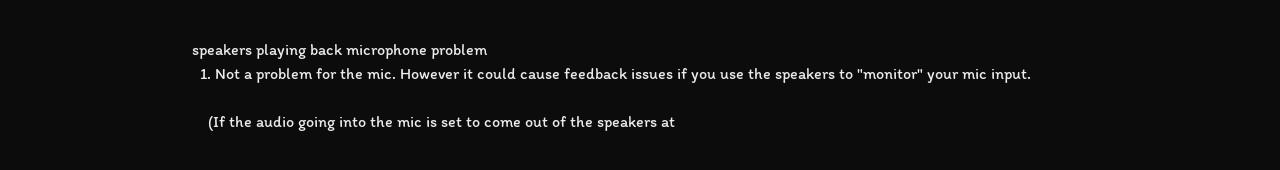speakers playing back microphone problem
  1. Not a problem for the mic. However it could cause feedback issues if you use the speakers to "monitor" your mic input.

    (If the audio going into the mic is set to come out of the speakers at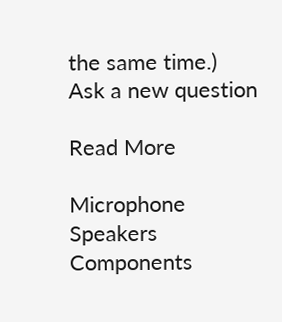the same time.)
Ask a new question

Read More

Microphone Speakers Components